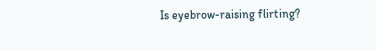Is eyebrow-raising flirting?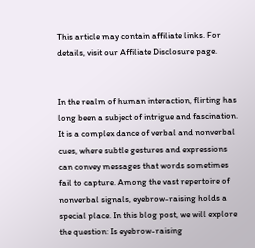This article may contain affiliate links. For details, visit our Affiliate Disclosure page.


In the realm of human interaction, flirting has long been a subject of intrigue and fascination. It is a complex dance of verbal and nonverbal cues, where subtle gestures and expressions can convey messages that words sometimes fail to capture. Among the vast repertoire of nonverbal signals, eyebrow-raising holds a special place. In this blog post, we will explore the question: Is eyebrow-raising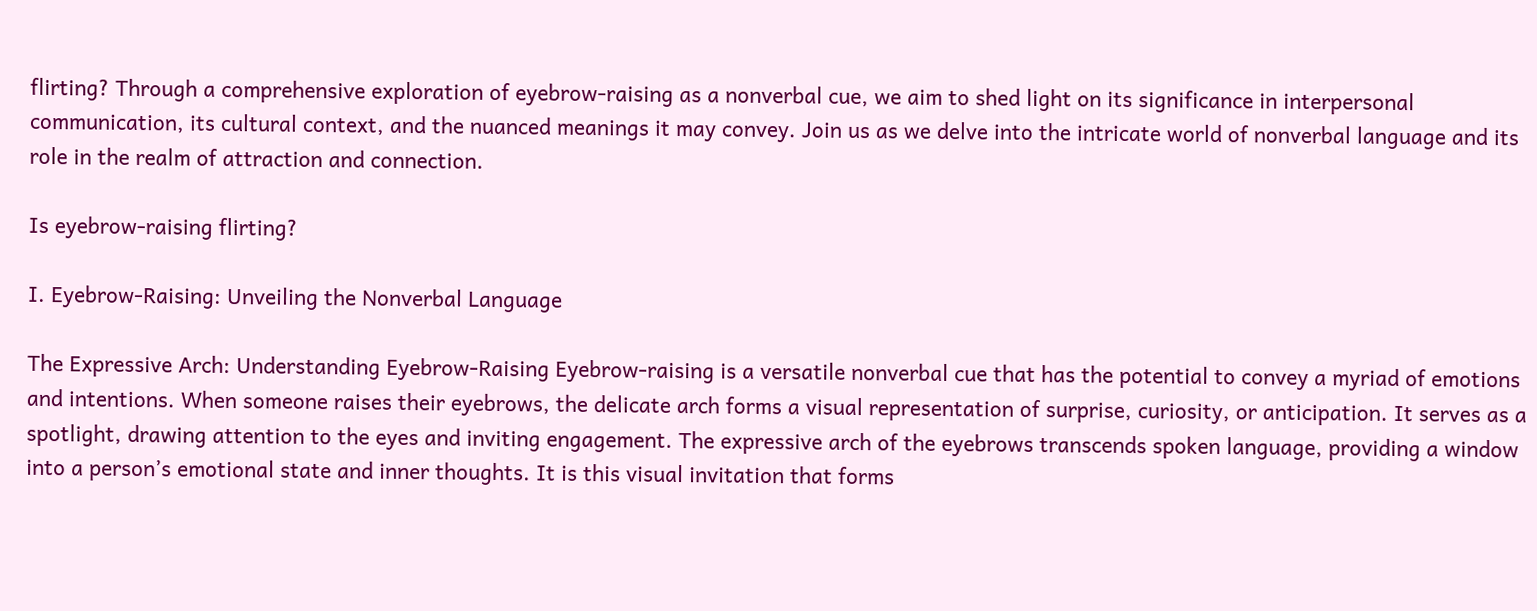flirting? Through a comprehensive exploration of eyebrow-raising as a nonverbal cue, we aim to shed light on its significance in interpersonal communication, its cultural context, and the nuanced meanings it may convey. Join us as we delve into the intricate world of nonverbal language and its role in the realm of attraction and connection.

Is eyebrow-raising flirting?

I. Eyebrow-Raising: Unveiling the Nonverbal Language

The Expressive Arch: Understanding Eyebrow-Raising Eyebrow-raising is a versatile nonverbal cue that has the potential to convey a myriad of emotions and intentions. When someone raises their eyebrows, the delicate arch forms a visual representation of surprise, curiosity, or anticipation. It serves as a spotlight, drawing attention to the eyes and inviting engagement. The expressive arch of the eyebrows transcends spoken language, providing a window into a person’s emotional state and inner thoughts. It is this visual invitation that forms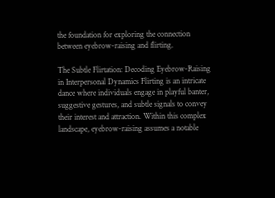the foundation for exploring the connection between eyebrow-raising and flirting.

The Subtle Flirtation: Decoding Eyebrow-Raising in Interpersonal Dynamics Flirting is an intricate dance where individuals engage in playful banter, suggestive gestures, and subtle signals to convey their interest and attraction. Within this complex landscape, eyebrow-raising assumes a notable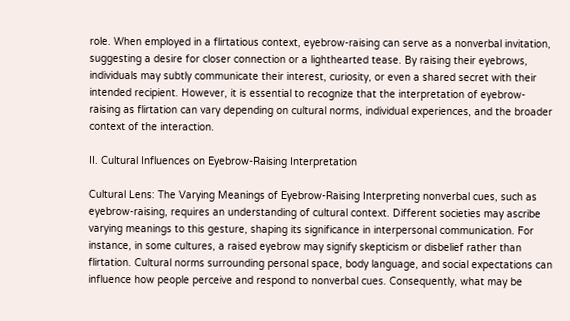role. When employed in a flirtatious context, eyebrow-raising can serve as a nonverbal invitation, suggesting a desire for closer connection or a lighthearted tease. By raising their eyebrows, individuals may subtly communicate their interest, curiosity, or even a shared secret with their intended recipient. However, it is essential to recognize that the interpretation of eyebrow-raising as flirtation can vary depending on cultural norms, individual experiences, and the broader context of the interaction.

II. Cultural Influences on Eyebrow-Raising Interpretation

Cultural Lens: The Varying Meanings of Eyebrow-Raising Interpreting nonverbal cues, such as eyebrow-raising, requires an understanding of cultural context. Different societies may ascribe varying meanings to this gesture, shaping its significance in interpersonal communication. For instance, in some cultures, a raised eyebrow may signify skepticism or disbelief rather than flirtation. Cultural norms surrounding personal space, body language, and social expectations can influence how people perceive and respond to nonverbal cues. Consequently, what may be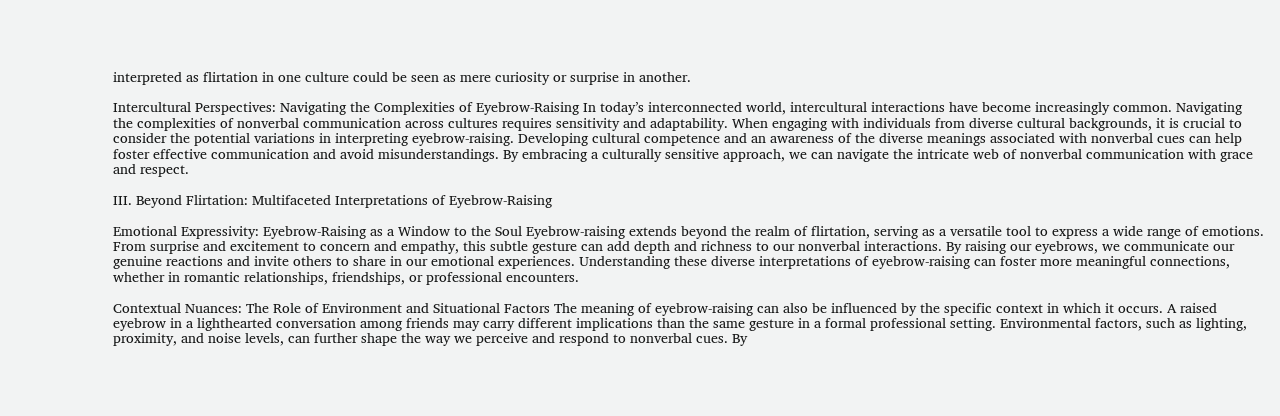interpreted as flirtation in one culture could be seen as mere curiosity or surprise in another.

Intercultural Perspectives: Navigating the Complexities of Eyebrow-Raising In today’s interconnected world, intercultural interactions have become increasingly common. Navigating the complexities of nonverbal communication across cultures requires sensitivity and adaptability. When engaging with individuals from diverse cultural backgrounds, it is crucial to consider the potential variations in interpreting eyebrow-raising. Developing cultural competence and an awareness of the diverse meanings associated with nonverbal cues can help foster effective communication and avoid misunderstandings. By embracing a culturally sensitive approach, we can navigate the intricate web of nonverbal communication with grace and respect.

III. Beyond Flirtation: Multifaceted Interpretations of Eyebrow-Raising

Emotional Expressivity: Eyebrow-Raising as a Window to the Soul Eyebrow-raising extends beyond the realm of flirtation, serving as a versatile tool to express a wide range of emotions. From surprise and excitement to concern and empathy, this subtle gesture can add depth and richness to our nonverbal interactions. By raising our eyebrows, we communicate our genuine reactions and invite others to share in our emotional experiences. Understanding these diverse interpretations of eyebrow-raising can foster more meaningful connections, whether in romantic relationships, friendships, or professional encounters.

Contextual Nuances: The Role of Environment and Situational Factors The meaning of eyebrow-raising can also be influenced by the specific context in which it occurs. A raised eyebrow in a lighthearted conversation among friends may carry different implications than the same gesture in a formal professional setting. Environmental factors, such as lighting, proximity, and noise levels, can further shape the way we perceive and respond to nonverbal cues. By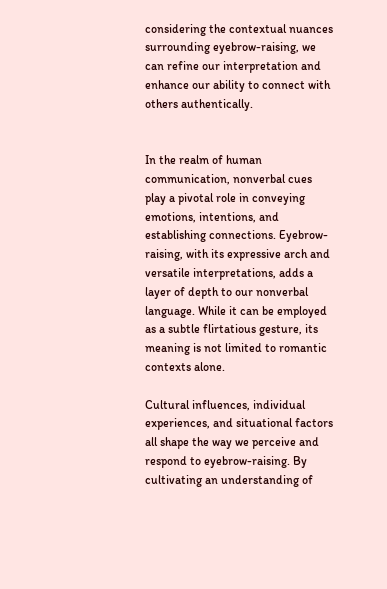considering the contextual nuances surrounding eyebrow-raising, we can refine our interpretation and enhance our ability to connect with others authentically.


In the realm of human communication, nonverbal cues play a pivotal role in conveying emotions, intentions, and establishing connections. Eyebrow-raising, with its expressive arch and versatile interpretations, adds a layer of depth to our nonverbal language. While it can be employed as a subtle flirtatious gesture, its meaning is not limited to romantic contexts alone.

Cultural influences, individual experiences, and situational factors all shape the way we perceive and respond to eyebrow-raising. By cultivating an understanding of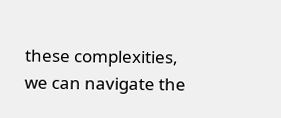these complexities, we can navigate the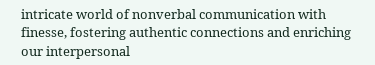intricate world of nonverbal communication with finesse, fostering authentic connections and enriching our interpersonal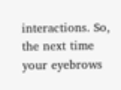interactions. So, the next time your eyebrows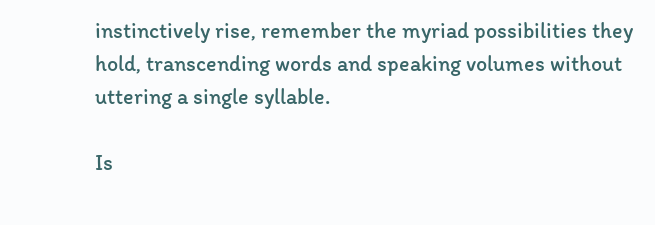instinctively rise, remember the myriad possibilities they hold, transcending words and speaking volumes without uttering a single syllable.

Is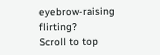eyebrow-raising flirting?
Scroll to top